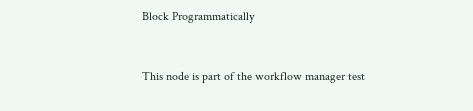Block Programmatically


This node is part of the workflow manager test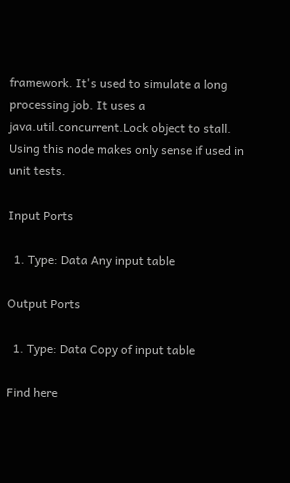framework. It's used to simulate a long processing job. It uses a java.util.concurrent.Lock object to stall. Using this node makes only sense if used in unit tests.

Input Ports

  1. Type: Data Any input table

Output Ports

  1. Type: Data Copy of input table

Find here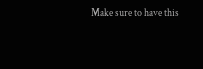Make sure to have this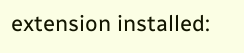extension installed: